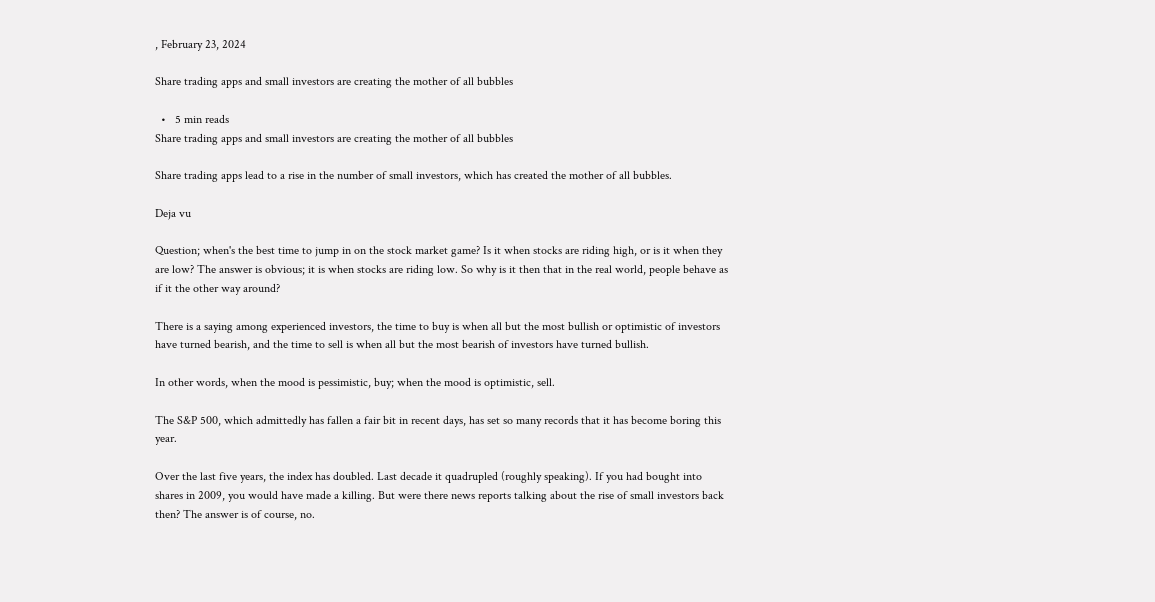, February 23, 2024

Share trading apps and small investors are creating the mother of all bubbles

  •   5 min reads
Share trading apps and small investors are creating the mother of all bubbles

Share trading apps lead to a rise in the number of small investors, which has created the mother of all bubbles.

Deja vu

Question; when's the best time to jump in on the stock market game? Is it when stocks are riding high, or is it when they are low? The answer is obvious; it is when stocks are riding low. So why is it then that in the real world, people behave as if it the other way around?

There is a saying among experienced investors, the time to buy is when all but the most bullish or optimistic of investors have turned bearish, and the time to sell is when all but the most bearish of investors have turned bullish.

In other words, when the mood is pessimistic, buy; when the mood is optimistic, sell.

The S&P 500, which admittedly has fallen a fair bit in recent days, has set so many records that it has become boring this year.

Over the last five years, the index has doubled. Last decade it quadrupled (roughly speaking). If you had bought into shares in 2009, you would have made a killing. But were there news reports talking about the rise of small investors back then? The answer is of course, no.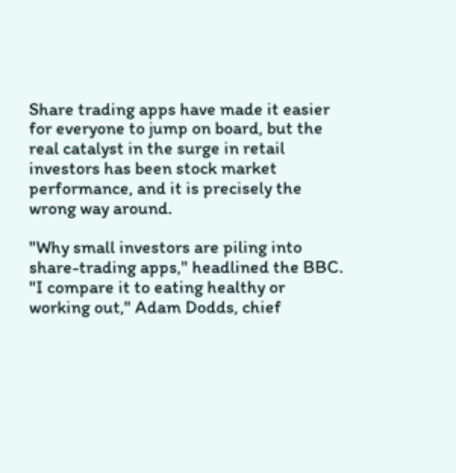Share trading apps have made it easier for everyone to jump on board, but the real catalyst in the surge in retail investors has been stock market performance, and it is precisely the wrong way around.

"Why small investors are piling into share-trading apps," headlined the BBC. "I compare it to eating healthy or working out," Adam Dodds, chief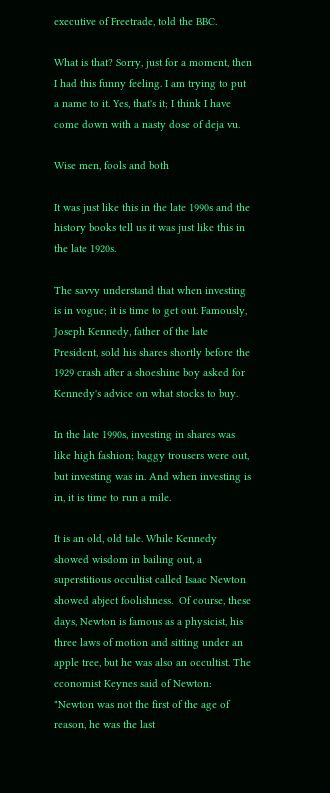executive of Freetrade, told the BBC.

What is that? Sorry, just for a moment, then I had this funny feeling. I am trying to put a name to it. Yes, that's it; I think I have come down with a nasty dose of deja vu.

Wise men, fools and both

It was just like this in the late 1990s and the history books tell us it was just like this in the late 1920s.

The savvy understand that when investing is in vogue; it is time to get out. Famously, Joseph Kennedy, father of the late President, sold his shares shortly before the 1929 crash after a shoeshine boy asked for Kennedy's advice on what stocks to buy.

In the late 1990s, investing in shares was like high fashion; baggy trousers were out, but investing was in. And when investing is in, it is time to run a mile.

It is an old, old tale. While Kennedy showed wisdom in bailing out, a superstitious occultist called Isaac Newton showed abject foolishness.  Of course, these days, Newton is famous as a physicist, his three laws of motion and sitting under an apple tree, but he was also an occultist. The economist Keynes said of Newton: "Newton was not the first of the age of reason, he was the last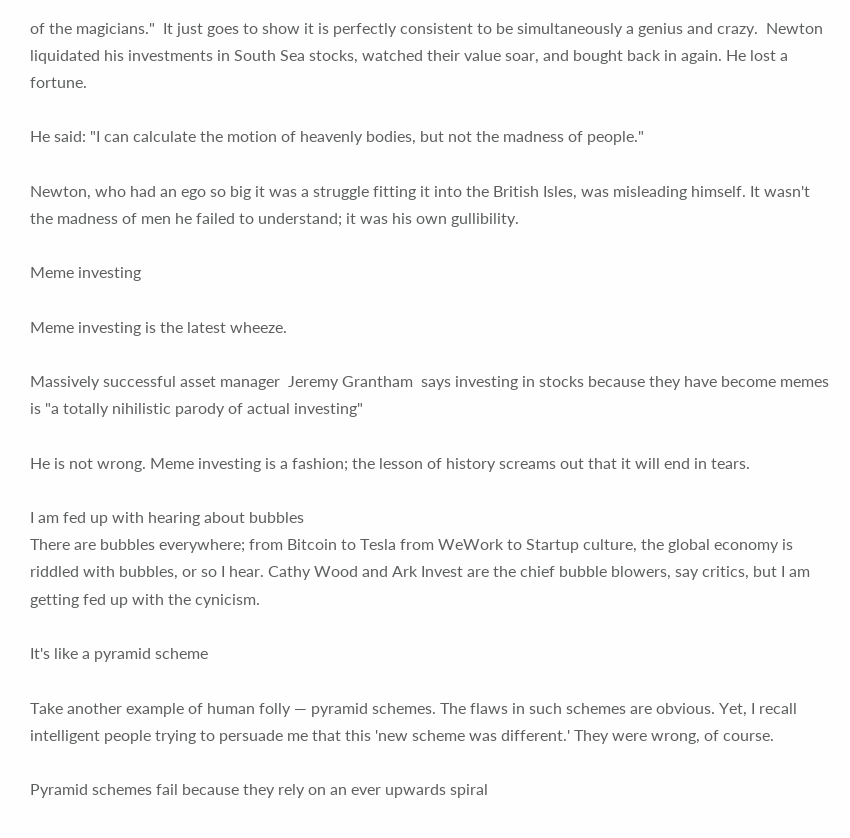of the magicians."  It just goes to show it is perfectly consistent to be simultaneously a genius and crazy.  Newton liquidated his investments in South Sea stocks, watched their value soar, and bought back in again. He lost a fortune.

He said: "I can calculate the motion of heavenly bodies, but not the madness of people."

Newton, who had an ego so big it was a struggle fitting it into the British Isles, was misleading himself. It wasn't the madness of men he failed to understand; it was his own gullibility.

Meme investing

Meme investing is the latest wheeze.

Massively successful asset manager  Jeremy Grantham  says investing in stocks because they have become memes is "a totally nihilistic parody of actual investing"

He is not wrong. Meme investing is a fashion; the lesson of history screams out that it will end in tears.

I am fed up with hearing about bubbles
There are bubbles everywhere; from Bitcoin to Tesla from WeWork to Startup culture, the global economy is riddled with bubbles, or so I hear. Cathy Wood and Ark Invest are the chief bubble blowers, say critics, but I am getting fed up with the cynicism.

It's like a pyramid scheme

Take another example of human folly — pyramid schemes. The flaws in such schemes are obvious. Yet, I recall intelligent people trying to persuade me that this 'new scheme was different.' They were wrong, of course.

Pyramid schemes fail because they rely on an ever upwards spiral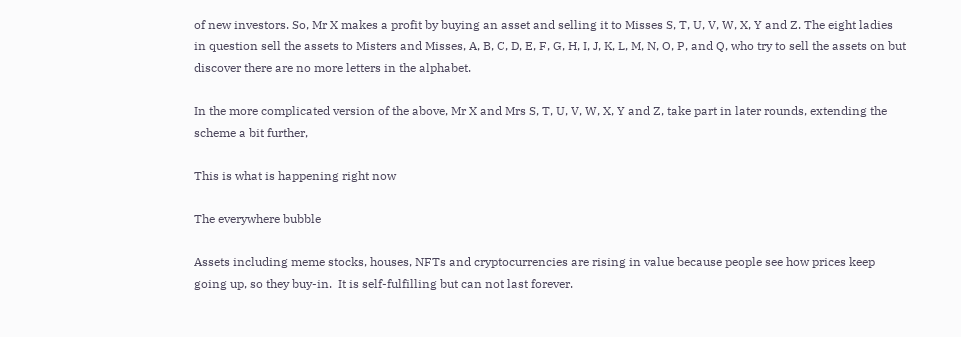of new investors. So, Mr X makes a profit by buying an asset and selling it to Misses S, T, U, V, W, X, Y and Z. The eight ladies in question sell the assets to Misters and Misses, A, B, C, D, E, F, G, H, I, J, K, L, M, N, O, P, and Q, who try to sell the assets on but discover there are no more letters in the alphabet.

In the more complicated version of the above, Mr X and Mrs S, T, U, V, W, X, Y and Z, take part in later rounds, extending the scheme a bit further,

This is what is happening right now

The everywhere bubble

Assets including meme stocks, houses, NFTs and cryptocurrencies are rising in value because people see how prices keep going up, so they buy-in.  It is self-fulfilling but can not last forever.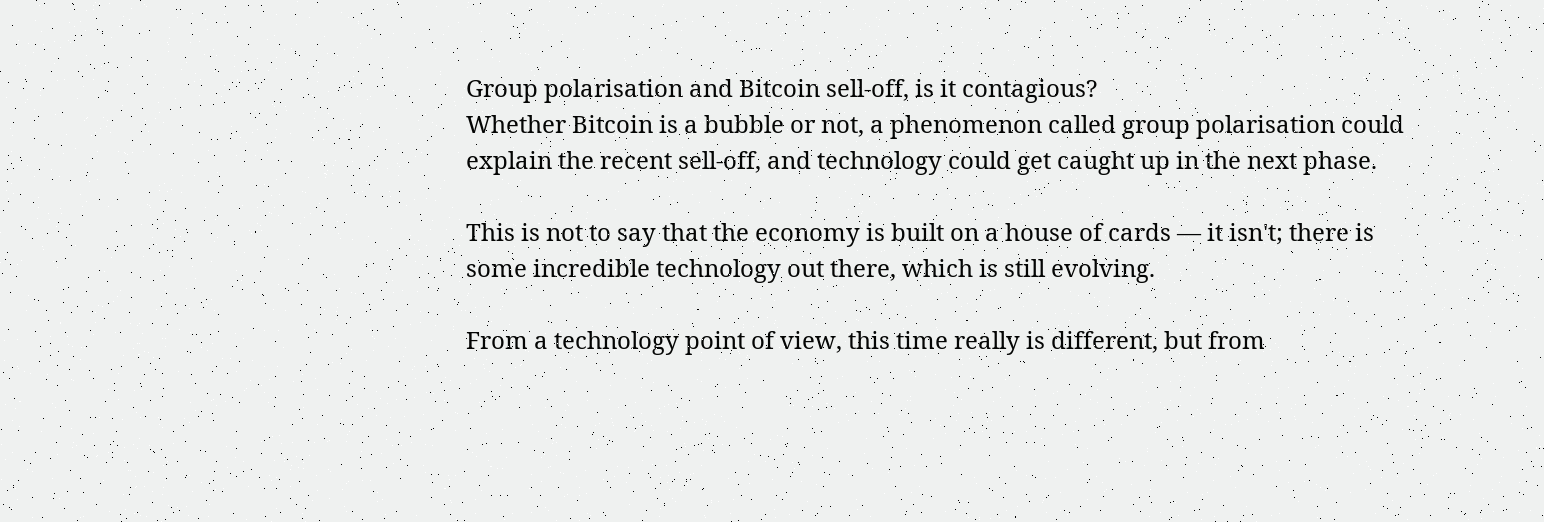Group polarisation and Bitcoin sell-off, is it contagious?
Whether Bitcoin is a bubble or not, a phenomenon called group polarisation could explain the recent sell-off, and technology could get caught up in the next phase.

This is not to say that the economy is built on a house of cards — it isn't; there is some incredible technology out there, which is still evolving.

From a technology point of view, this time really is different, but from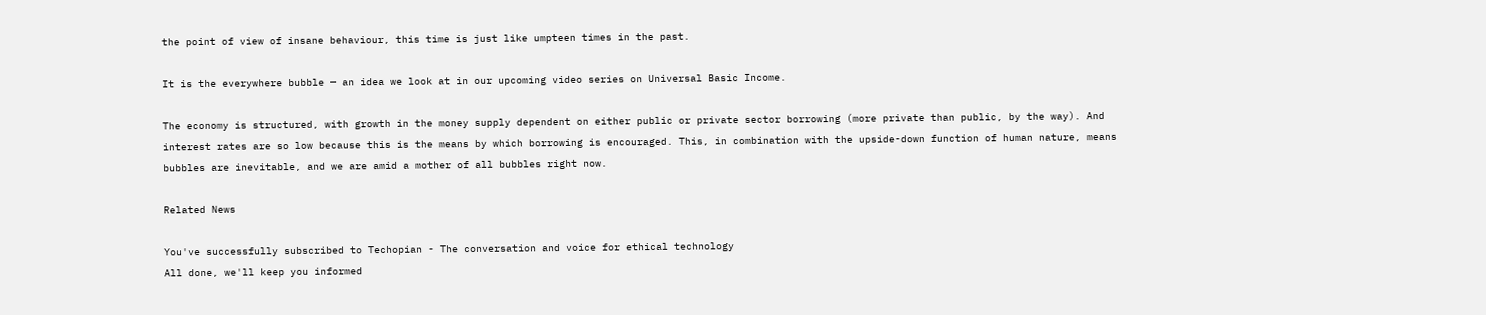the point of view of insane behaviour, this time is just like umpteen times in the past.

It is the everywhere bubble — an idea we look at in our upcoming video series on Universal Basic Income.

The economy is structured, with growth in the money supply dependent on either public or private sector borrowing (more private than public, by the way). And interest rates are so low because this is the means by which borrowing is encouraged. This, in combination with the upside-down function of human nature, means bubbles are inevitable, and we are amid a mother of all bubbles right now.

Related News

You've successfully subscribed to Techopian - The conversation and voice for ethical technology
All done, we'll keep you informed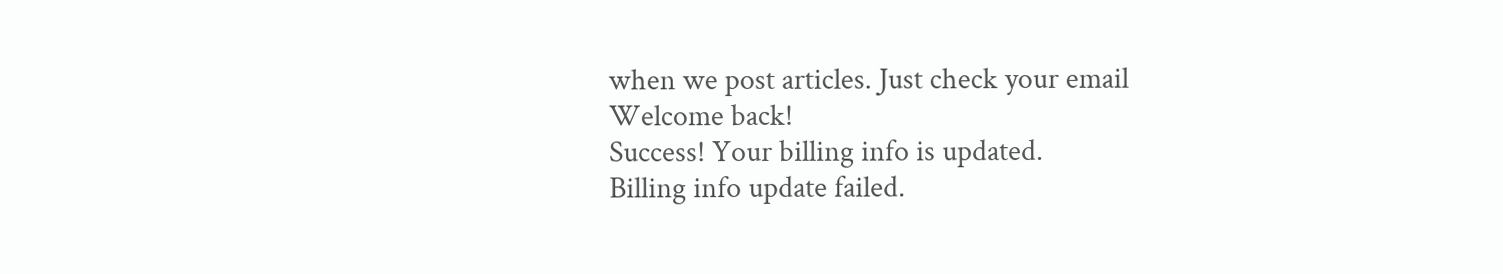when we post articles. Just check your email
Welcome back!
Success! Your billing info is updated.
Billing info update failed.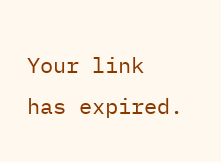Your link has expired.